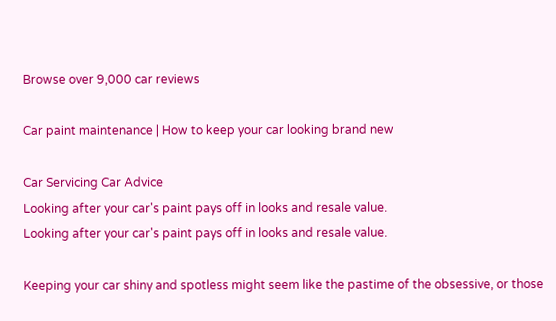Browse over 9,000 car reviews

Car paint maintenance | How to keep your car looking brand new

Car Servicing Car Advice
Looking after your car's paint pays off in looks and resale value.
Looking after your car's paint pays off in looks and resale value.

Keeping your car shiny and spotless might seem like the pastime of the obsessive, or those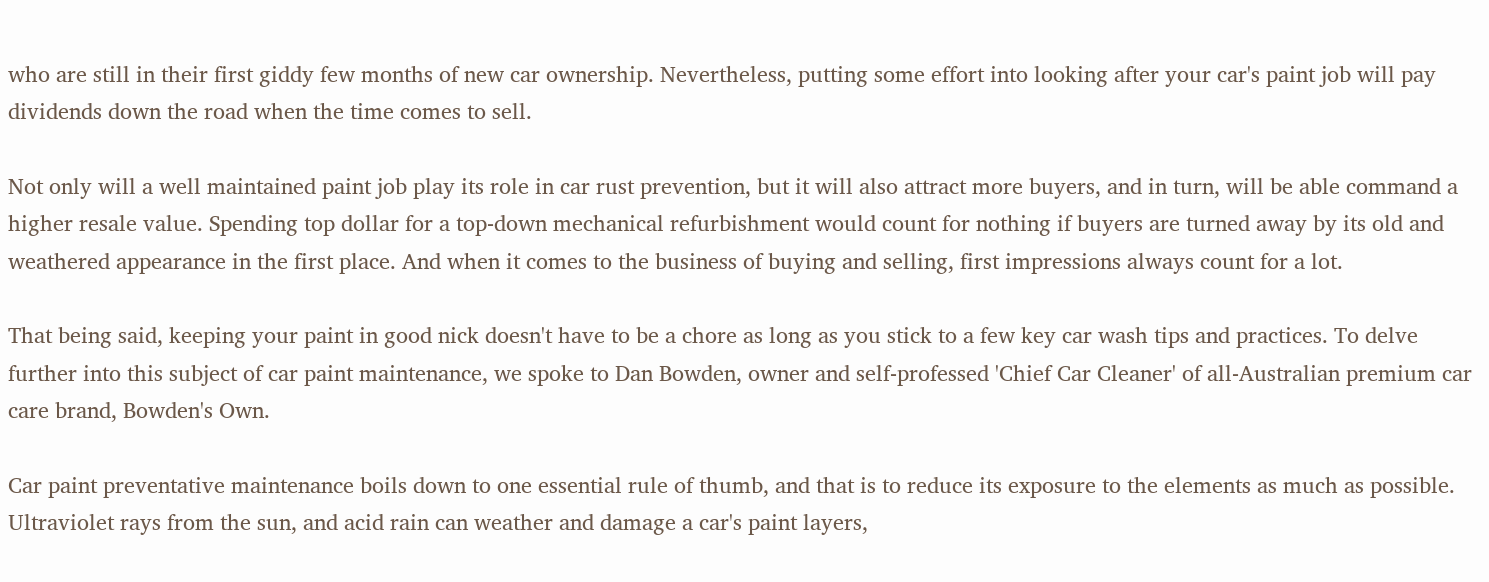who are still in their first giddy few months of new car ownership. Nevertheless, putting some effort into looking after your car's paint job will pay dividends down the road when the time comes to sell.

Not only will a well maintained paint job play its role in car rust prevention, but it will also attract more buyers, and in turn, will be able command a higher resale value. Spending top dollar for a top-down mechanical refurbishment would count for nothing if buyers are turned away by its old and weathered appearance in the first place. And when it comes to the business of buying and selling, first impressions always count for a lot.

That being said, keeping your paint in good nick doesn't have to be a chore as long as you stick to a few key car wash tips and practices. To delve further into this subject of car paint maintenance, we spoke to Dan Bowden, owner and self-professed 'Chief Car Cleaner' of all-Australian premium car care brand, Bowden's Own.

Car paint preventative maintenance boils down to one essential rule of thumb, and that is to reduce its exposure to the elements as much as possible. Ultraviolet rays from the sun, and acid rain can weather and damage a car's paint layers,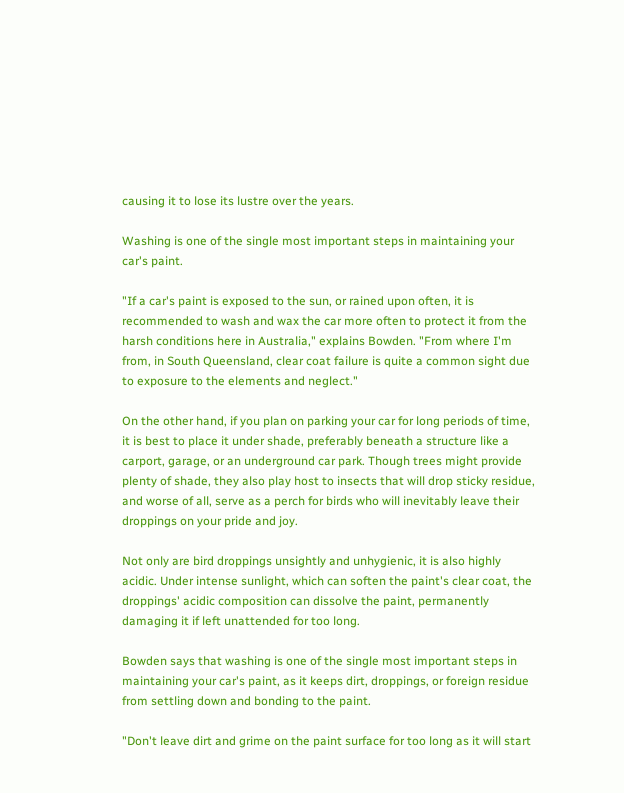causing it to lose its lustre over the years.

Washing is one of the single most important steps in maintaining your car's paint.

"If a car's paint is exposed to the sun, or rained upon often, it is recommended to wash and wax the car more often to protect it from the harsh conditions here in Australia," explains Bowden. "From where I'm from, in South Queensland, clear coat failure is quite a common sight due to exposure to the elements and neglect."

On the other hand, if you plan on parking your car for long periods of time, it is best to place it under shade, preferably beneath a structure like a carport, garage, or an underground car park. Though trees might provide plenty of shade, they also play host to insects that will drop sticky residue, and worse of all, serve as a perch for birds who will inevitably leave their droppings on your pride and joy.

Not only are bird droppings unsightly and unhygienic, it is also highly acidic. Under intense sunlight, which can soften the paint's clear coat, the droppings' acidic composition can dissolve the paint, permanently damaging it if left unattended for too long.

Bowden says that washing is one of the single most important steps in maintaining your car's paint, as it keeps dirt, droppings, or foreign residue from settling down and bonding to the paint.

"Don't leave dirt and grime on the paint surface for too long as it will start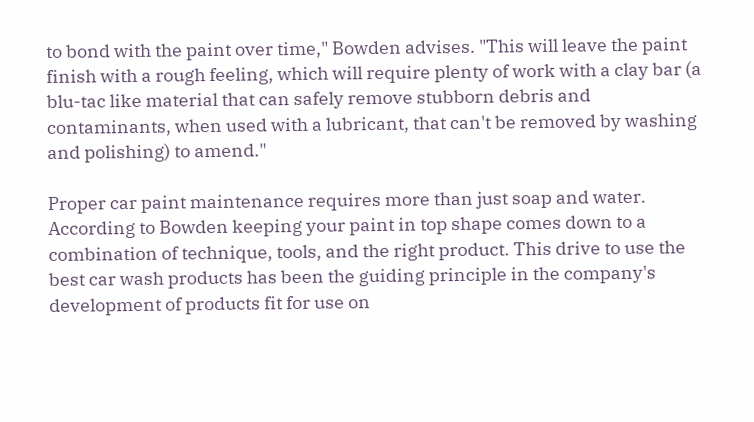to bond with the paint over time," Bowden advises. "This will leave the paint finish with a rough feeling, which will require plenty of work with a clay bar (a blu-tac like material that can safely remove stubborn debris and contaminants, when used with a lubricant, that can't be removed by washing and polishing) to amend."

Proper car paint maintenance requires more than just soap and water. According to Bowden keeping your paint in top shape comes down to a combination of technique, tools, and the right product. This drive to use the best car wash products has been the guiding principle in the company's development of products fit for use on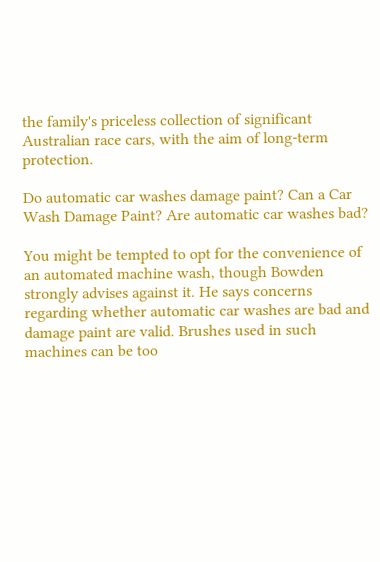the family's priceless collection of significant Australian race cars, with the aim of long-term protection.

Do automatic car washes damage paint? Can a Car Wash Damage Paint? Are automatic car washes bad?

You might be tempted to opt for the convenience of an automated machine wash, though Bowden strongly advises against it. He says concerns regarding whether automatic car washes are bad and damage paint are valid. Brushes used in such machines can be too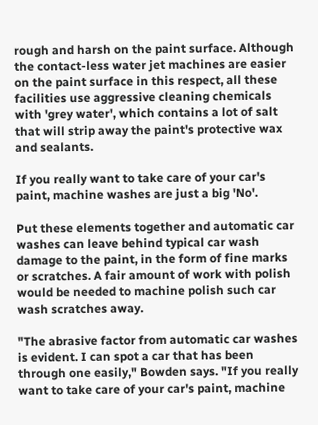rough and harsh on the paint surface. Although the contact-less water jet machines are easier on the paint surface in this respect, all these facilities use aggressive cleaning chemicals with 'grey water', which contains a lot of salt that will strip away the paint's protective wax and sealants.

If you really want to take care of your car's paint, machine washes are just a big 'No'.

Put these elements together and automatic car washes can leave behind typical car wash damage to the paint, in the form of fine marks or scratches. A fair amount of work with polish would be needed to machine polish such car wash scratches away.

"The abrasive factor from automatic car washes is evident. I can spot a car that has been through one easily," Bowden says. "If you really want to take care of your car's paint, machine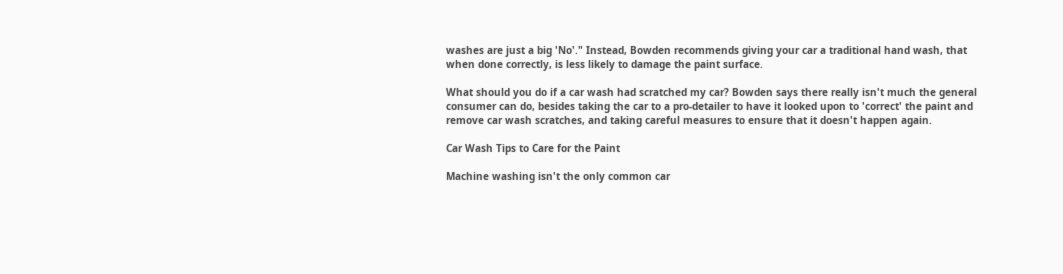washes are just a big 'No'." Instead, Bowden recommends giving your car a traditional hand wash, that when done correctly, is less likely to damage the paint surface.

What should you do if a car wash had scratched my car? Bowden says there really isn't much the general consumer can do, besides taking the car to a pro-detailer to have it looked upon to 'correct' the paint and remove car wash scratches, and taking careful measures to ensure that it doesn't happen again.

Car Wash Tips to Care for the Paint

Machine washing isn't the only common car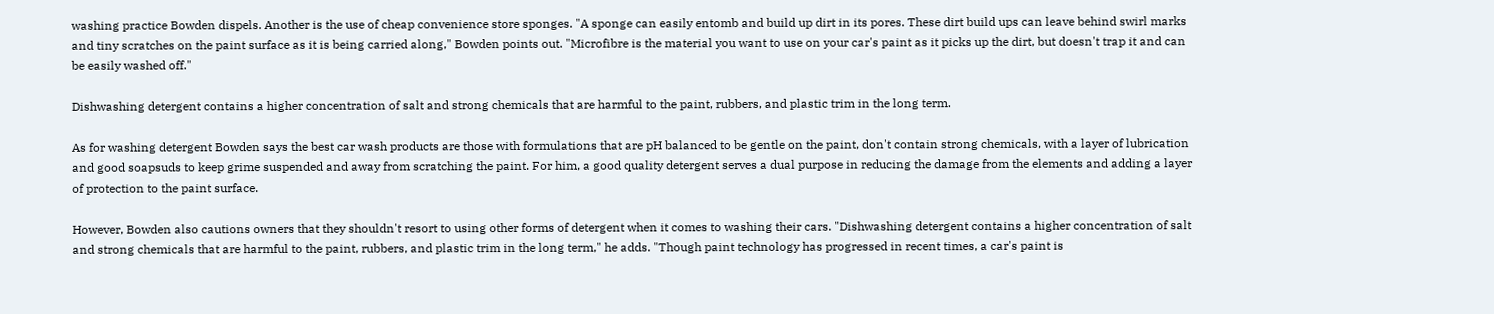washing practice Bowden dispels. Another is the use of cheap convenience store sponges. "A sponge can easily entomb and build up dirt in its pores. These dirt build ups can leave behind swirl marks and tiny scratches on the paint surface as it is being carried along," Bowden points out. "Microfibre is the material you want to use on your car's paint as it picks up the dirt, but doesn't trap it and can be easily washed off."

Dishwashing detergent contains a higher concentration of salt and strong chemicals that are harmful to the paint, rubbers, and plastic trim in the long term.

As for washing detergent Bowden says the best car wash products are those with formulations that are pH balanced to be gentle on the paint, don't contain strong chemicals, with a layer of lubrication and good soapsuds to keep grime suspended and away from scratching the paint. For him, a good quality detergent serves a dual purpose in reducing the damage from the elements and adding a layer of protection to the paint surface.

However, Bowden also cautions owners that they shouldn't resort to using other forms of detergent when it comes to washing their cars. "Dishwashing detergent contains a higher concentration of salt and strong chemicals that are harmful to the paint, rubbers, and plastic trim in the long term," he adds. "Though paint technology has progressed in recent times, a car's paint is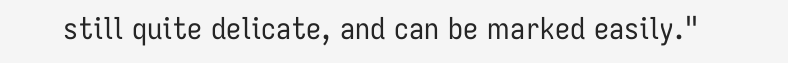still quite delicate, and can be marked easily."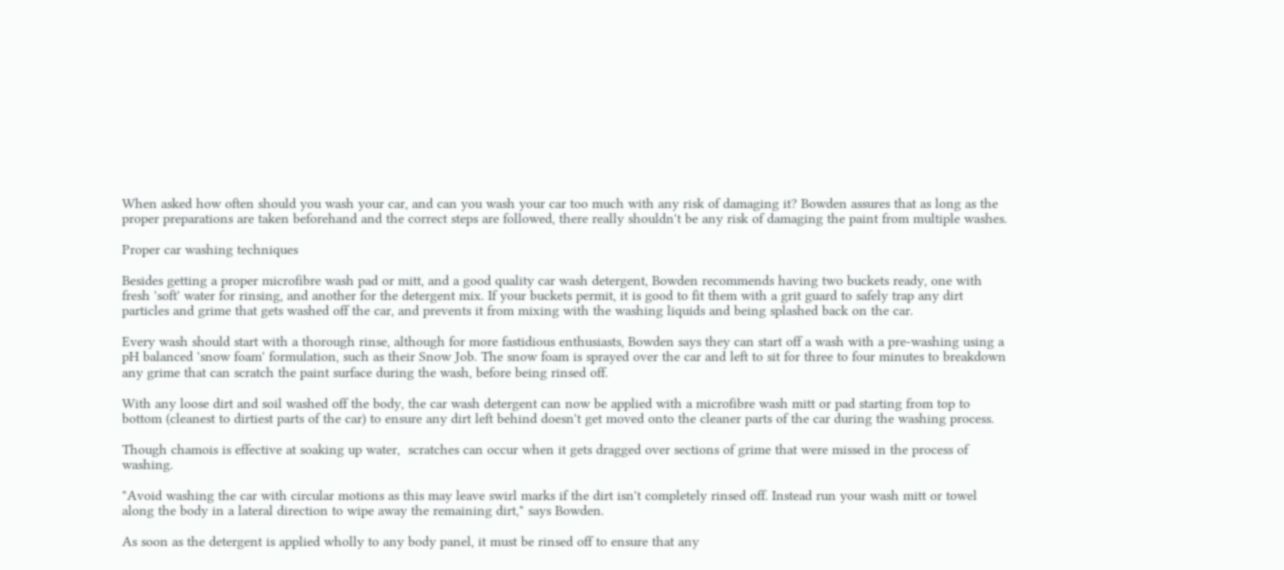When asked how often should you wash your car, and can you wash your car too much with any risk of damaging it? Bowden assures that as long as the proper preparations are taken beforehand and the correct steps are followed, there really shouldn't be any risk of damaging the paint from multiple washes.

Proper car washing techniques

Besides getting a proper microfibre wash pad or mitt, and a good quality car wash detergent, Bowden recommends having two buckets ready, one with fresh 'soft' water for rinsing, and another for the detergent mix. If your buckets permit, it is good to fit them with a grit guard to safely trap any dirt particles and grime that gets washed off the car, and prevents it from mixing with the washing liquids and being splashed back on the car.

Every wash should start with a thorough rinse, although for more fastidious enthusiasts, Bowden says they can start off a wash with a pre-washing using a pH balanced 'snow foam' formulation, such as their Snow Job. The snow foam is sprayed over the car and left to sit for three to four minutes to breakdown any grime that can scratch the paint surface during the wash, before being rinsed off.

With any loose dirt and soil washed off the body, the car wash detergent can now be applied with a microfibre wash mitt or pad starting from top to bottom (cleanest to dirtiest parts of the car) to ensure any dirt left behind doesn't get moved onto the cleaner parts of the car during the washing process.

Though chamois is effective at soaking up water,  scratches can occur when it gets dragged over sections of grime that were missed in the process of washing.

"Avoid washing the car with circular motions as this may leave swirl marks if the dirt isn't completely rinsed off. Instead run your wash mitt or towel along the body in a lateral direction to wipe away the remaining dirt," says Bowden.

As soon as the detergent is applied wholly to any body panel, it must be rinsed off to ensure that any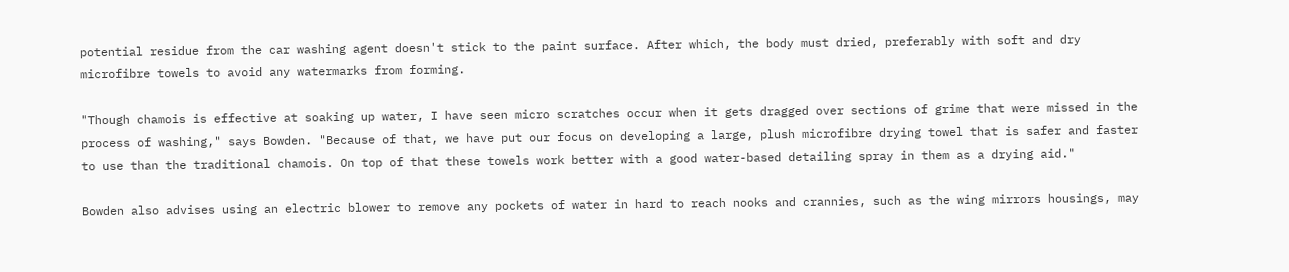potential residue from the car washing agent doesn't stick to the paint surface. After which, the body must dried, preferably with soft and dry microfibre towels to avoid any watermarks from forming.

"Though chamois is effective at soaking up water, I have seen micro scratches occur when it gets dragged over sections of grime that were missed in the process of washing," says Bowden. "Because of that, we have put our focus on developing a large, plush microfibre drying towel that is safer and faster to use than the traditional chamois. On top of that these towels work better with a good water-based detailing spray in them as a drying aid."

Bowden also advises using an electric blower to remove any pockets of water in hard to reach nooks and crannies, such as the wing mirrors housings, may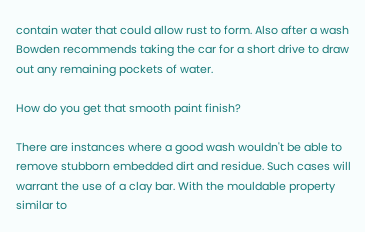contain water that could allow rust to form. Also after a wash Bowden recommends taking the car for a short drive to draw out any remaining pockets of water.

How do you get that smooth paint finish?

There are instances where a good wash wouldn't be able to remove stubborn embedded dirt and residue. Such cases will warrant the use of a clay bar. With the mouldable property similar to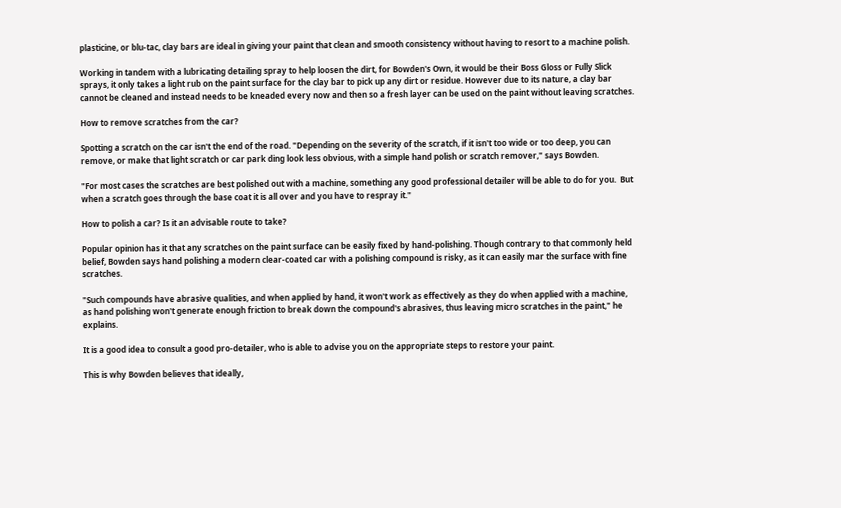plasticine, or blu-tac, clay bars are ideal in giving your paint that clean and smooth consistency without having to resort to a machine polish.

Working in tandem with a lubricating detailing spray to help loosen the dirt, for Bowden's Own, it would be their Boss Gloss or Fully Slick sprays, it only takes a light rub on the paint surface for the clay bar to pick up any dirt or residue. However due to its nature, a clay bar cannot be cleaned and instead needs to be kneaded every now and then so a fresh layer can be used on the paint without leaving scratches.

How to remove scratches from the car?

Spotting a scratch on the car isn't the end of the road. "Depending on the severity of the scratch, if it isn't too wide or too deep, you can remove, or make that light scratch or car park ding look less obvious, with a simple hand polish or scratch remover," says Bowden.

"For most cases the scratches are best polished out with a machine, something any good professional detailer will be able to do for you.  But when a scratch goes through the base coat it is all over and you have to respray it."

How to polish a car? Is it an advisable route to take?

Popular opinion has it that any scratches on the paint surface can be easily fixed by hand-polishing. Though contrary to that commonly held belief, Bowden says hand polishing a modern clear-coated car with a polishing compound is risky, as it can easily mar the surface with fine scratches.

"Such compounds have abrasive qualities, and when applied by hand, it won't work as effectively as they do when applied with a machine, as hand polishing won't generate enough friction to break down the compound's abrasives, thus leaving micro scratches in the paint," he explains.

It is a good idea to consult a good pro-detailer, who is able to advise you on the appropriate steps to restore your paint.

This is why Bowden believes that ideally,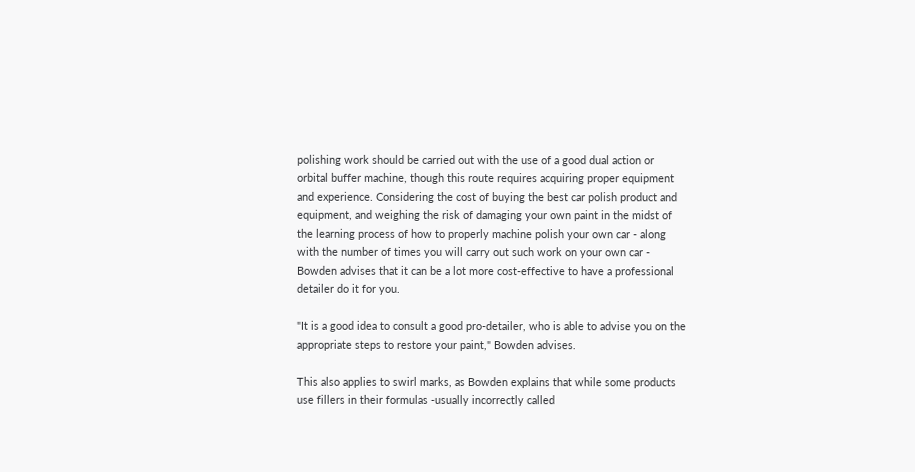polishing work should be carried out with the use of a good dual action or orbital buffer machine, though this route requires acquiring proper equipment and experience. Considering the cost of buying the best car polish product and equipment, and weighing the risk of damaging your own paint in the midst of the learning process of how to properly machine polish your own car - along with the number of times you will carry out such work on your own car - Bowden advises that it can be a lot more cost-effective to have a professional detailer do it for you.

"It is a good idea to consult a good pro-detailer, who is able to advise you on the appropriate steps to restore your paint," Bowden advises.

This also applies to swirl marks, as Bowden explains that while some products use fillers in their formulas -usually incorrectly called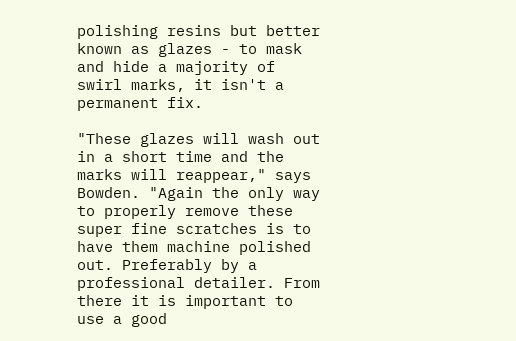polishing resins but better known as glazes - to mask and hide a majority of swirl marks, it isn't a permanent fix.

"These glazes will wash out in a short time and the marks will reappear," says Bowden. "Again the only way to properly remove these super fine scratches is to have them machine polished out. Preferably by a professional detailer. From there it is important to use a good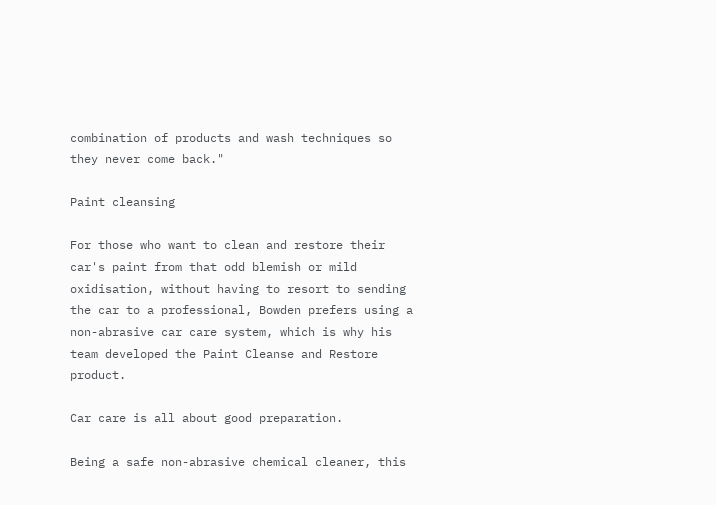combination of products and wash techniques so they never come back."

Paint cleansing

For those who want to clean and restore their car's paint from that odd blemish or mild oxidisation, without having to resort to sending the car to a professional, Bowden prefers using a non-abrasive car care system, which is why his team developed the Paint Cleanse and Restore product.

Car care is all about good preparation.

Being a safe non-abrasive chemical cleaner, this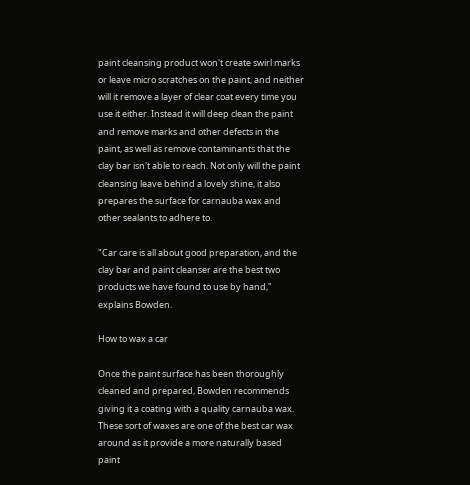paint cleansing product won't create swirl marks or leave micro scratches on the paint, and neither will it remove a layer of clear coat every time you use it either. Instead it will deep clean the paint and remove marks and other defects in the paint, as well as remove contaminants that the clay bar isn't able to reach. Not only will the paint cleansing leave behind a lovely shine, it also prepares the surface for carnauba wax and other sealants to adhere to.

"Car care is all about good preparation, and the clay bar and paint cleanser are the best two products we have found to use by hand," explains Bowden.

How to wax a car

Once the paint surface has been thoroughly cleaned and prepared, Bowden recommends giving it a coating with a quality carnauba wax. These sort of waxes are one of the best car wax around as it provide a more naturally based paint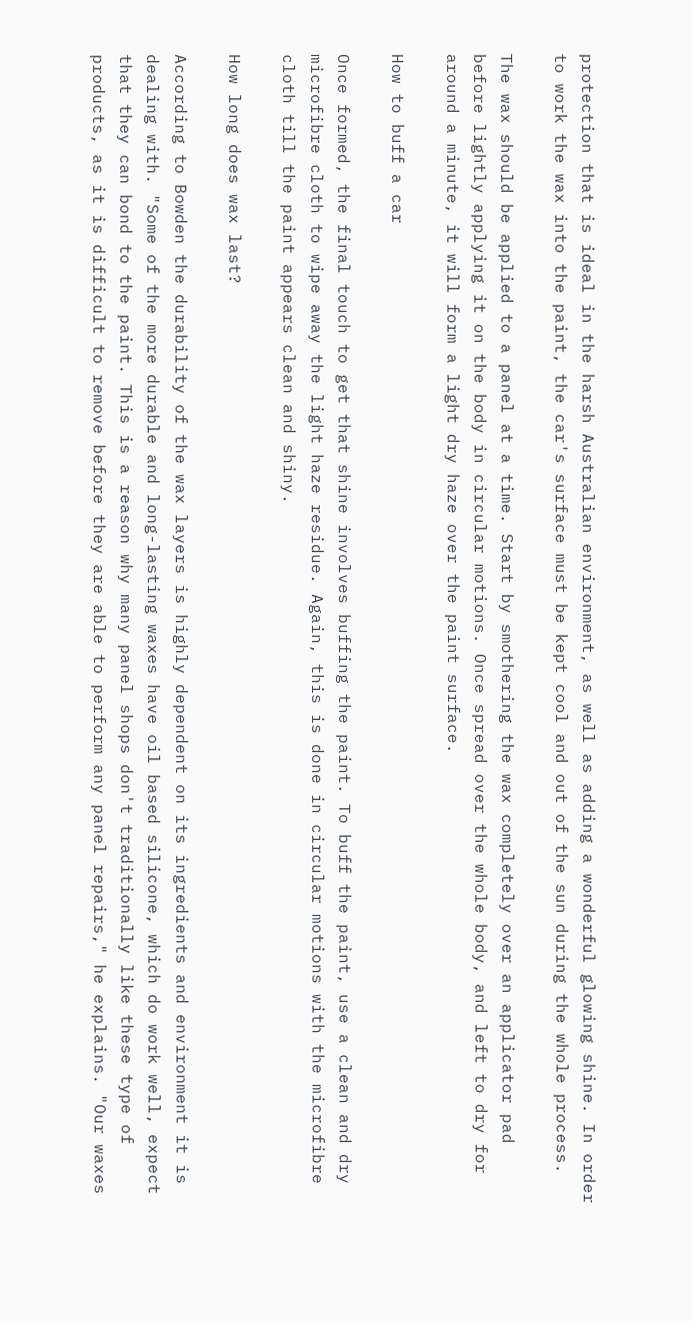protection that is ideal in the harsh Australian environment, as well as adding a wonderful glowing shine. In order to work the wax into the paint, the car's surface must be kept cool and out of the sun during the whole process.

The wax should be applied to a panel at a time. Start by smothering the wax completely over an applicator pad before lightly applying it on the body in circular motions. Once spread over the whole body, and left to dry for around a minute, it will form a light dry haze over the paint surface.

How to buff a car

Once formed, the final touch to get that shine involves buffing the paint. To buff the paint, use a clean and dry microfibre cloth to wipe away the light haze residue. Again, this is done in circular motions with the microfibre cloth till the paint appears clean and shiny.

How long does wax last?

According to Bowden the durability of the wax layers is highly dependent on its ingredients and environment it is dealing with. "Some of the more durable and long-lasting waxes have oil based silicone, which do work well, expect that they can bond to the paint. This is a reason why many panel shops don't traditionally like these type of products, as it is difficult to remove before they are able to perform any panel repairs," he explains. "Our waxes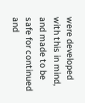were developed with this in mind, and made to be safe for continued and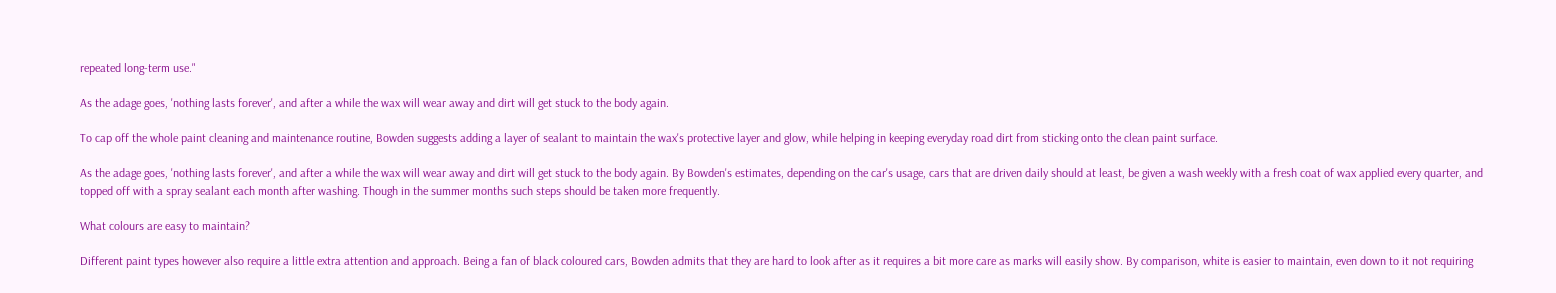repeated long-term use."

As the adage goes, 'nothing lasts forever', and after a while the wax will wear away and dirt will get stuck to the body again.

To cap off the whole paint cleaning and maintenance routine, Bowden suggests adding a layer of sealant to maintain the wax's protective layer and glow, while helping in keeping everyday road dirt from sticking onto the clean paint surface.

As the adage goes, 'nothing lasts forever', and after a while the wax will wear away and dirt will get stuck to the body again. By Bowden's estimates, depending on the car's usage, cars that are driven daily should at least, be given a wash weekly with a fresh coat of wax applied every quarter, and topped off with a spray sealant each month after washing. Though in the summer months such steps should be taken more frequently.

What colours are easy to maintain?

Different paint types however also require a little extra attention and approach. Being a fan of black coloured cars, Bowden admits that they are hard to look after as it requires a bit more care as marks will easily show. By comparison, white is easier to maintain, even down to it not requiring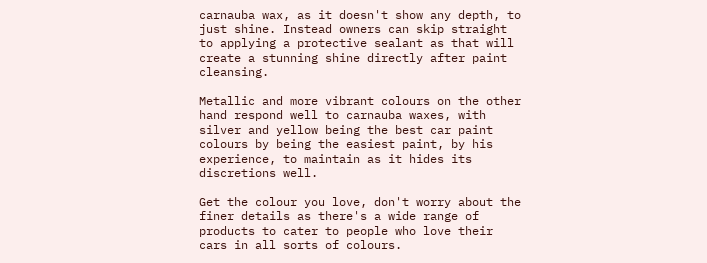carnauba wax, as it doesn't show any depth, to just shine. Instead owners can skip straight to applying a protective sealant as that will create a stunning shine directly after paint cleansing.

Metallic and more vibrant colours on the other hand respond well to carnauba waxes, with silver and yellow being the best car paint colours by being the easiest paint, by his experience, to maintain as it hides its discretions well.

Get the colour you love, don't worry about the finer details as there's a wide range of products to cater to people who love their cars in all sorts of colours.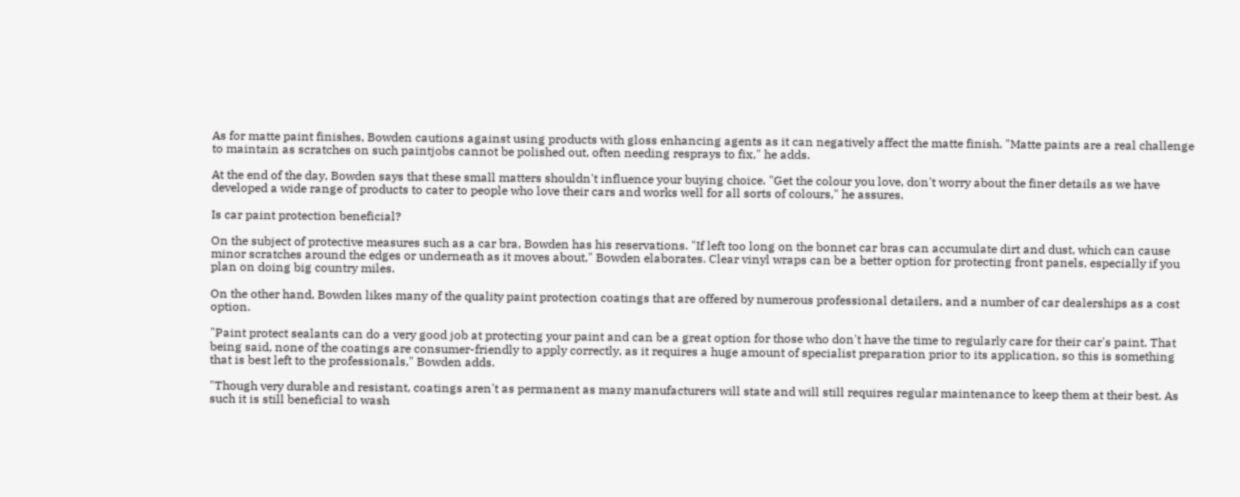As for matte paint finishes, Bowden cautions against using products with gloss enhancing agents as it can negatively affect the matte finish. "Matte paints are a real challenge to maintain as scratches on such paintjobs cannot be polished out, often needing resprays to fix," he adds.

At the end of the day, Bowden says that these small matters shouldn't influence your buying choice. "Get the colour you love, don't worry about the finer details as we have developed a wide range of products to cater to people who love their cars and works well for all sorts of colours," he assures.

Is car paint protection beneficial?

On the subject of protective measures such as a car bra, Bowden has his reservations. "If left too long on the bonnet car bras can accumulate dirt and dust, which can cause minor scratches around the edges or underneath as it moves about," Bowden elaborates. Clear vinyl wraps can be a better option for protecting front panels, especially if you plan on doing big country miles.

On the other hand, Bowden likes many of the quality paint protection coatings that are offered by numerous professional detailers, and a number of car dealerships as a cost option.

"Paint protect sealants can do a very good job at protecting your paint and can be a great option for those who don't have the time to regularly care for their car's paint. That being said, none of the coatings are consumer-friendly to apply correctly, as it requires a huge amount of specialist preparation prior to its application, so this is something that is best left to the professionals," Bowden adds.

"Though very durable and resistant, coatings aren't as permanent as many manufacturers will state and will still requires regular maintenance to keep them at their best. As such it is still beneficial to wash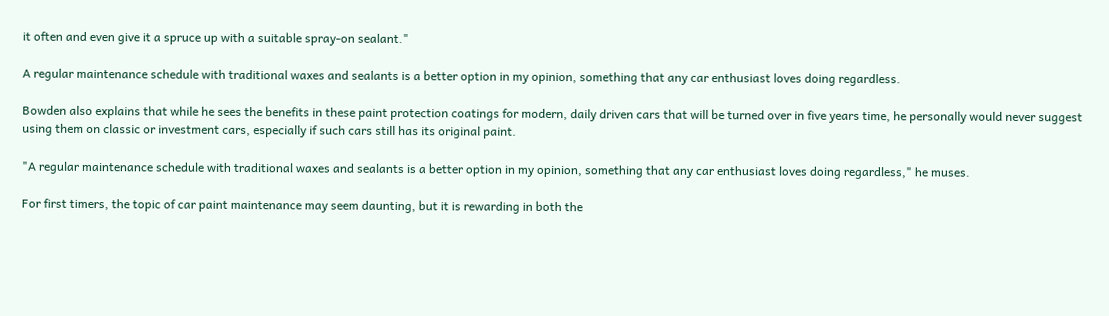it often and even give it a spruce up with a suitable spray-on sealant."

A regular maintenance schedule with traditional waxes and sealants is a better option in my opinion, something that any car enthusiast loves doing regardless.

Bowden also explains that while he sees the benefits in these paint protection coatings for modern, daily driven cars that will be turned over in five years time, he personally would never suggest using them on classic or investment cars, especially if such cars still has its original paint.

"A regular maintenance schedule with traditional waxes and sealants is a better option in my opinion, something that any car enthusiast loves doing regardless," he muses.

For first timers, the topic of car paint maintenance may seem daunting, but it is rewarding in both the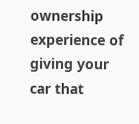ownership experience of giving your car that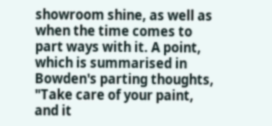showroom shine, as well as when the time comes to part ways with it. A point, which is summarised in Bowden's parting thoughts, "Take care of your paint, and it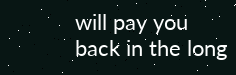will pay you back in the long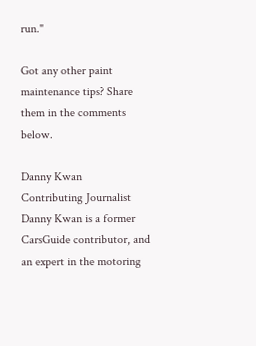run."

Got any other paint maintenance tips? Share them in the comments below.

Danny Kwan
Contributing Journalist
Danny Kwan is a former CarsGuide contributor, and an expert in the motoring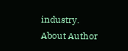industry.
About Author